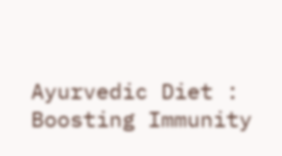Ayurvedic Diet : Boosting Immunity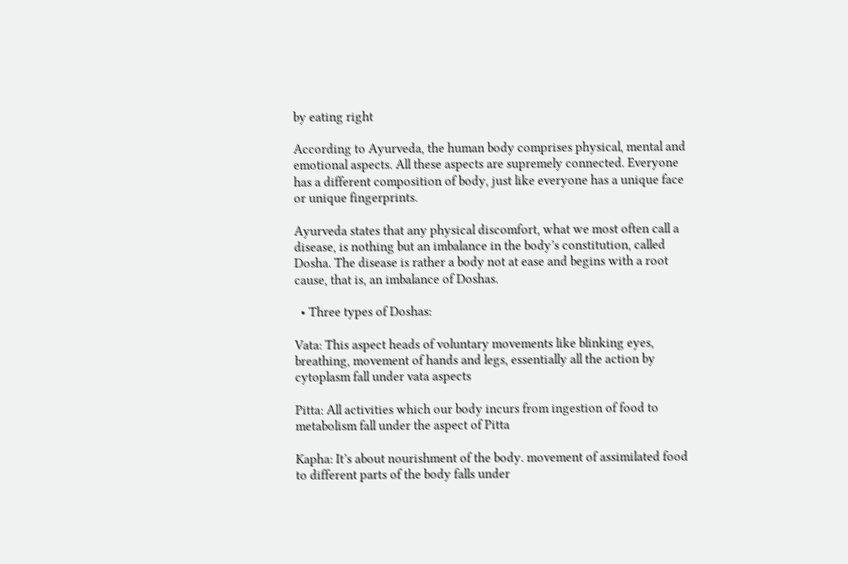by eating right

According to Ayurveda, the human body comprises physical, mental and emotional aspects. All these aspects are supremely connected. Everyone has a different composition of body, just like everyone has a unique face or unique fingerprints.

Ayurveda states that any physical discomfort, what we most often call a disease, is nothing but an imbalance in the body’s constitution, called Dosha. The disease is rather a body not at ease and begins with a root cause, that is, an imbalance of Doshas.

  • Three types of Doshas:

Vata: This aspect heads of voluntary movements like blinking eyes, breathing, movement of hands and legs, essentially all the action by cytoplasm fall under vata aspects

Pitta: All activities which our body incurs from ingestion of food to metabolism fall under the aspect of Pitta

Kapha: It’s about nourishment of the body. movement of assimilated food to different parts of the body falls under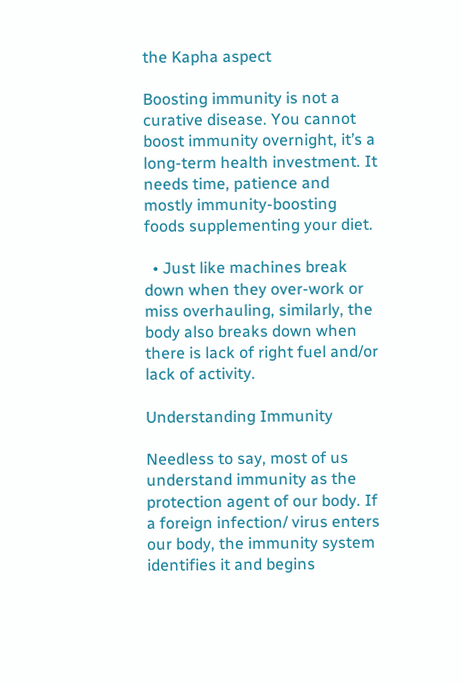the Kapha aspect

Boosting immunity is not a curative disease. You cannot boost immunity overnight, it’s a long-term health investment. It needs time, patience and mostly immunity-boosting foods supplementing your diet.

  • Just like machines break down when they over-work or miss overhauling, similarly, the body also breaks down when there is lack of right fuel and/or lack of activity.

Understanding Immunity

Needless to say, most of us understand immunity as the protection agent of our body. If a foreign infection/ virus enters our body, the immunity system identifies it and begins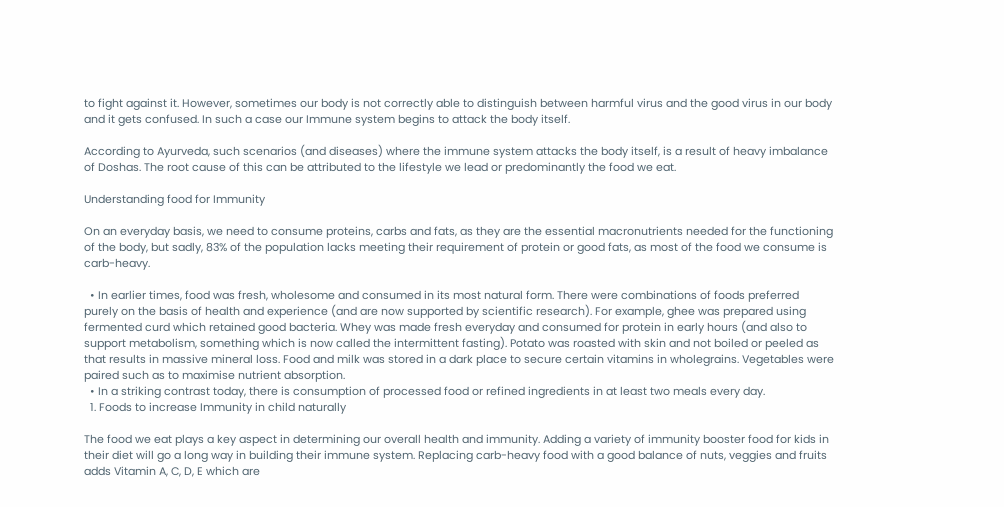to fight against it. However, sometimes our body is not correctly able to distinguish between harmful virus and the good virus in our body and it gets confused. In such a case our Immune system begins to attack the body itself.

According to Ayurveda, such scenarios (and diseases) where the immune system attacks the body itself, is a result of heavy imbalance of Doshas. The root cause of this can be attributed to the lifestyle we lead or predominantly the food we eat.

Understanding food for Immunity

On an everyday basis, we need to consume proteins, carbs and fats, as they are the essential macronutrients needed for the functioning of the body, but sadly, 83% of the population lacks meeting their requirement of protein or good fats, as most of the food we consume is carb-heavy.

  • In earlier times, food was fresh, wholesome and consumed in its most natural form. There were combinations of foods preferred purely on the basis of health and experience (and are now supported by scientific research). For example, ghee was prepared using fermented curd which retained good bacteria. Whey was made fresh everyday and consumed for protein in early hours (and also to support metabolism, something which is now called the intermittent fasting). Potato was roasted with skin and not boiled or peeled as that results in massive mineral loss. Food and milk was stored in a dark place to secure certain vitamins in wholegrains. Vegetables were paired such as to maximise nutrient absorption.
  • In a striking contrast today, there is consumption of processed food or refined ingredients in at least two meals every day.
  1. Foods to increase Immunity in child naturally

The food we eat plays a key aspect in determining our overall health and immunity. Adding a variety of immunity booster food for kids in their diet will go a long way in building their immune system. Replacing carb-heavy food with a good balance of nuts, veggies and fruits adds Vitamin A, C, D, E which are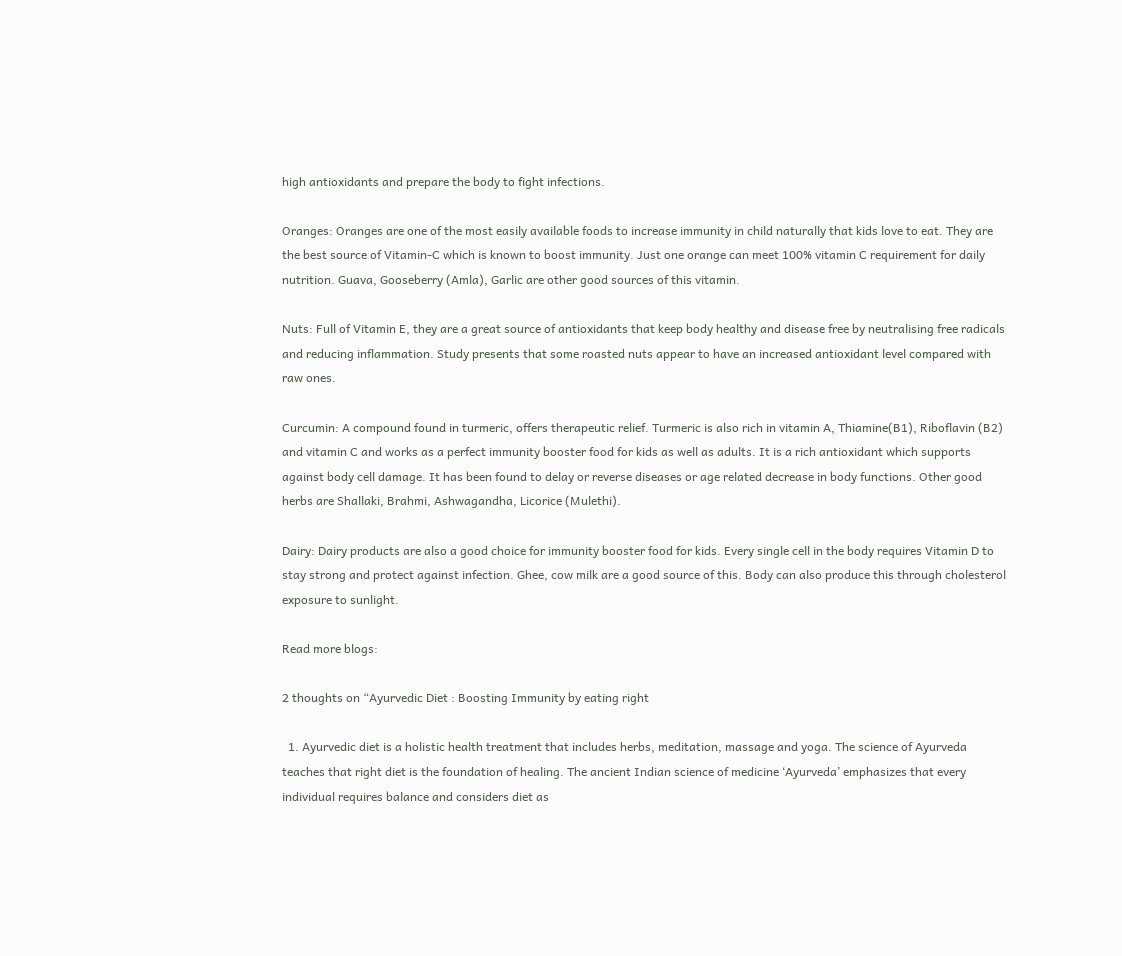high antioxidants and prepare the body to fight infections.

Oranges: Oranges are one of the most easily available foods to increase immunity in child naturally that kids love to eat. They are the best source of Vitamin-C which is known to boost immunity. Just one orange can meet 100% vitamin C requirement for daily nutrition. Guava, Gooseberry (Amla), Garlic are other good sources of this vitamin.

Nuts: Full of Vitamin E, they are a great source of antioxidants that keep body healthy and disease free by neutralising free radicals and reducing inflammation. Study presents that some roasted nuts appear to have an increased antioxidant level compared with raw ones.

Curcumin: A compound found in turmeric, offers therapeutic relief. Turmeric is also rich in vitamin A, Thiamine(B1), Riboflavin (B2) and vitamin C and works as a perfect immunity booster food for kids as well as adults. It is a rich antioxidant which supports against body cell damage. It has been found to delay or reverse diseases or age related decrease in body functions. Other good herbs are Shallaki, Brahmi, Ashwagandha, Licorice (Mulethi).

Dairy: Dairy products are also a good choice for immunity booster food for kids. Every single cell in the body requires Vitamin D to stay strong and protect against infection. Ghee, cow milk are a good source of this. Body can also produce this through cholesterol exposure to sunlight.

Read more blogs:

2 thoughts on “Ayurvedic Diet : Boosting Immunity by eating right

  1. Ayurvedic diet is a holistic health treatment that includes herbs, meditation, massage and yoga. The science of Ayurveda teaches that right diet is the foundation of healing. The ancient Indian science of medicine ‘Ayurveda’ emphasizes that every individual requires balance and considers diet as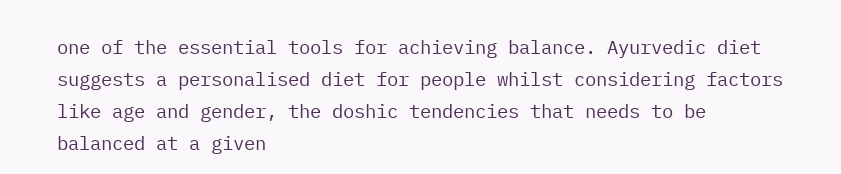one of the essential tools for achieving balance. Ayurvedic diet suggests a personalised diet for people whilst considering factors like age and gender, the doshic tendencies that needs to be balanced at a given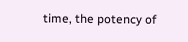time, the potency of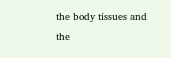the body tissues and the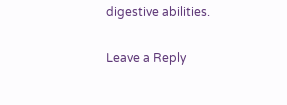digestive abilities.

Leave a Reply